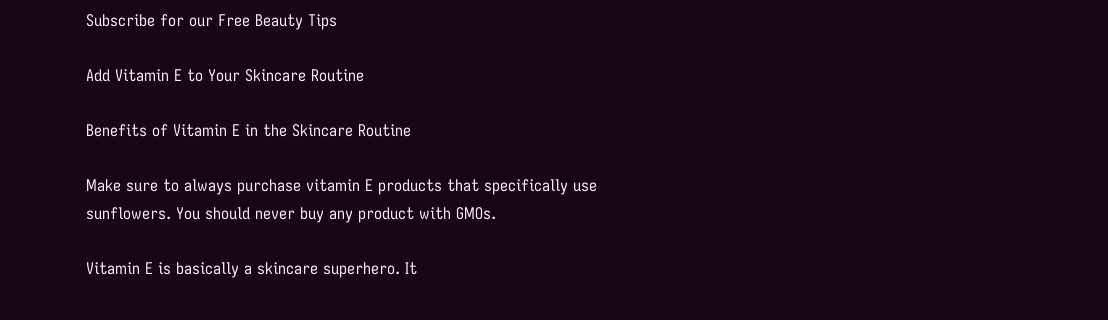Subscribe for our Free Beauty Tips

Add Vitamin E to Your Skincare Routine

Benefits of Vitamin E in the Skincare Routine

Make sure to always purchase vitamin E products that specifically use sunflowers. You should never buy any product with GMOs.

Vitamin E is basically a skincare superhero. It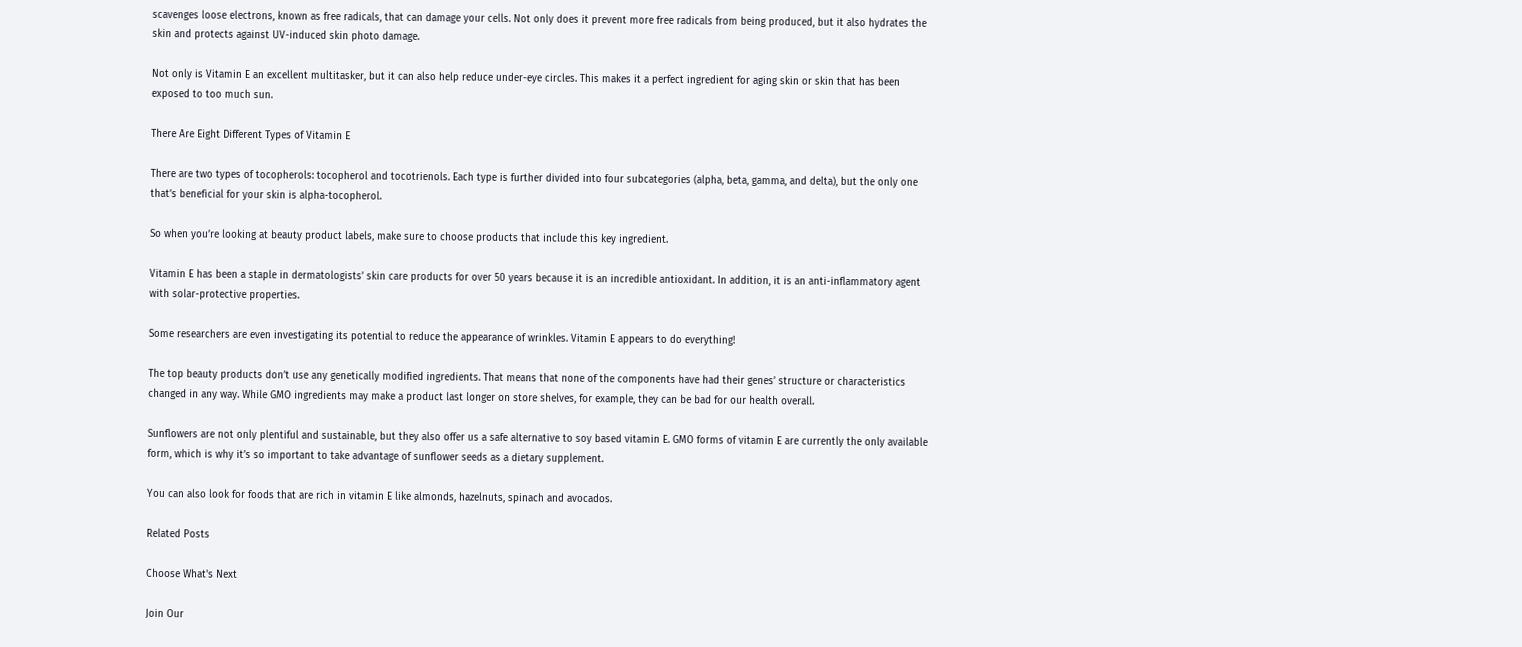scavenges loose electrons, known as free radicals, that can damage your cells. Not only does it prevent more free radicals from being produced, but it also hydrates the skin and protects against UV-induced skin photo damage.

Not only is Vitamin E an excellent multitasker, but it can also help reduce under-eye circles. This makes it a perfect ingredient for aging skin or skin that has been exposed to too much sun.

There Are Eight Different Types of Vitamin E

There are two types of tocopherols: tocopherol and tocotrienols. Each type is further divided into four subcategories (alpha, beta, gamma, and delta), but the only one that’s beneficial for your skin is alpha-tocopherol.

So when you’re looking at beauty product labels, make sure to choose products that include this key ingredient.

Vitamin E has been a staple in dermatologists’ skin care products for over 50 years because it is an incredible antioxidant. In addition, it is an anti-inflammatory agent with solar-protective properties.

Some researchers are even investigating its potential to reduce the appearance of wrinkles. Vitamin E appears to do everything!

The top beauty products don’t use any genetically modified ingredients. That means that none of the components have had their genes’ structure or characteristics changed in any way. While GMO ingredients may make a product last longer on store shelves, for example, they can be bad for our health overall.

Sunflowers are not only plentiful and sustainable, but they also offer us a safe alternative to soy based vitamin E. GMO forms of vitamin E are currently the only available form, which is why it’s so important to take advantage of sunflower seeds as a dietary supplement.

You can also look for foods that are rich in vitamin E like almonds, hazelnuts, spinach and avocados.

Related Posts

Choose What's Next

Join Our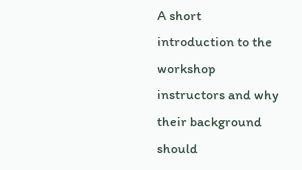A short introduction to the workshop instructors and why their background should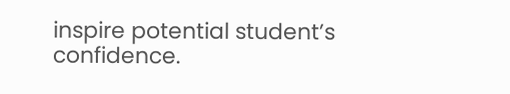inspire potential student’s confidence.